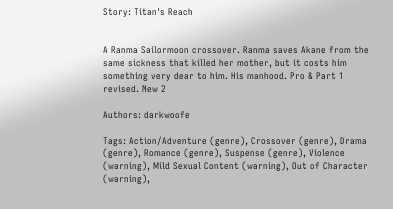Story: Titan's Reach


A Ranma Sailormoon crossover. Ranma saves Akane from the same sickness that killed her mother, but it costs him something very dear to him. His manhood. Pro & Part 1 revised. New 2

Authors: darkwoofe

Tags: Action/Adventure (genre), Crossover (genre), Drama (genre), Romance (genre), Suspense (genre), Violence (warning), Mild Sexual Content (warning), Out of Character (warning),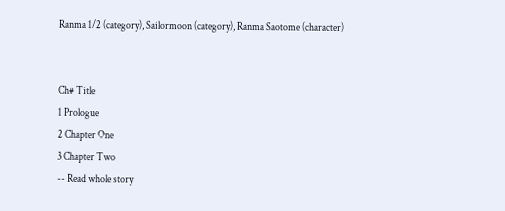Ranma 1/2 (category), Sailormoon (category), Ranma Saotome (character)


Ch# Title
1 Prologue
2 Chapter One
3 Chapter Two
-- Read whole story